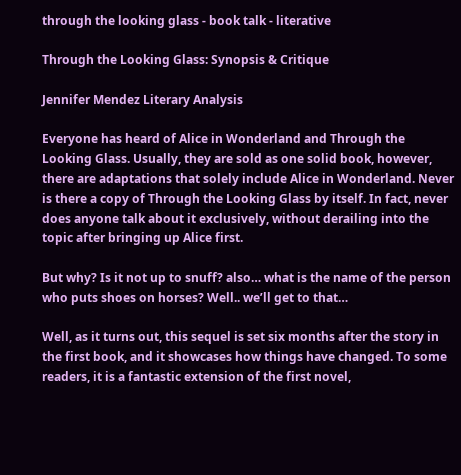through the looking glass - book talk - literative

Through the Looking Glass: Synopsis & Critique

Jennifer Mendez Literary Analysis

Everyone has heard of Alice in Wonderland and Through the Looking Glass. Usually, they are sold as one solid book, however, there are adaptations that solely include Alice in Wonderland. Never is there a copy of Through the Looking Glass by itself. In fact, never does anyone talk about it exclusively, without derailing into the topic after bringing up Alice first.

But why? Is it not up to snuff? also… what is the name of the person who puts shoes on horses? Well.. we’ll get to that…

Well, as it turns out, this sequel is set six months after the story in the first book, and it showcases how things have changed. To some readers, it is a fantastic extension of the first novel,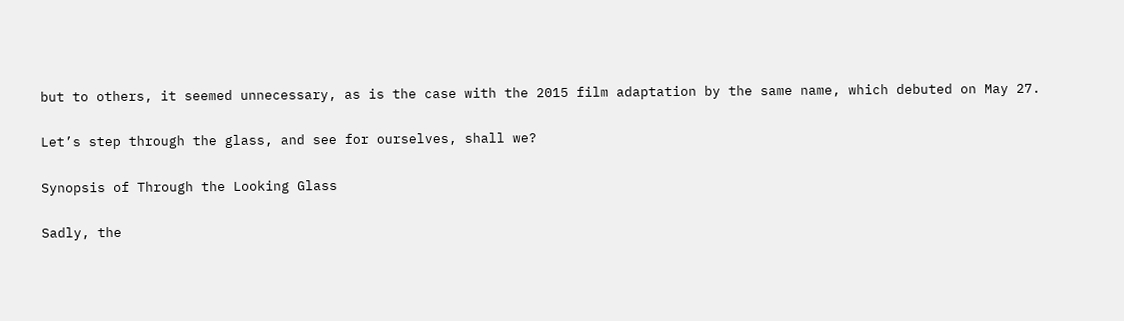but to others, it seemed unnecessary, as is the case with the 2015 film adaptation by the same name, which debuted on May 27.

Let’s step through the glass, and see for ourselves, shall we?

Synopsis of Through the Looking Glass

Sadly, the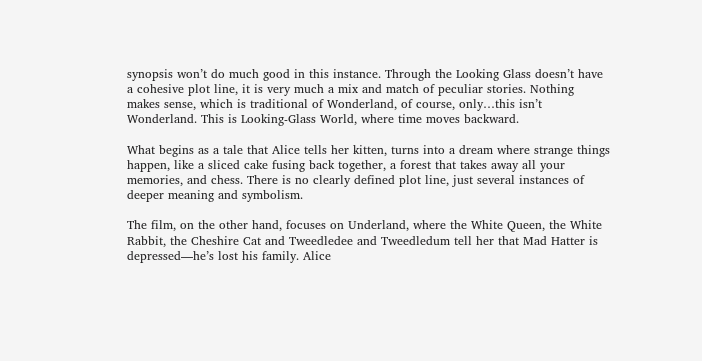synopsis won’t do much good in this instance. Through the Looking Glass doesn’t have a cohesive plot line, it is very much a mix and match of peculiar stories. Nothing makes sense, which is traditional of Wonderland, of course, only…this isn’t Wonderland. This is Looking-Glass World, where time moves backward.

What begins as a tale that Alice tells her kitten, turns into a dream where strange things happen, like a sliced cake fusing back together, a forest that takes away all your memories, and chess. There is no clearly defined plot line, just several instances of deeper meaning and symbolism.

The film, on the other hand, focuses on Underland, where the White Queen, the White Rabbit, the Cheshire Cat and Tweedledee and Tweedledum tell her that Mad Hatter is depressed—he’s lost his family. Alice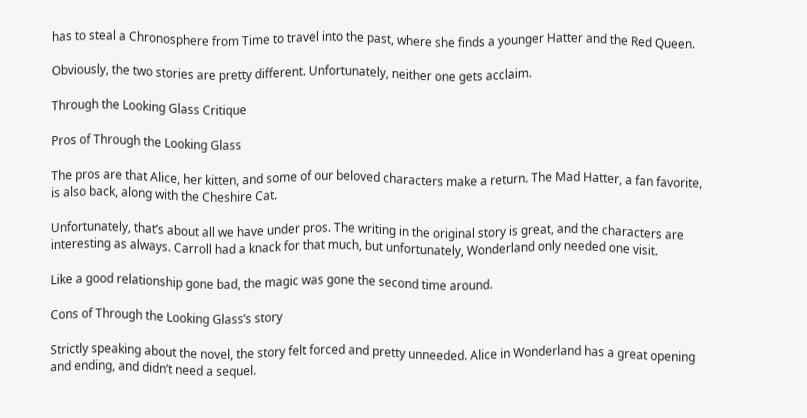has to steal a Chronosphere from Time to travel into the past, where she finds a younger Hatter and the Red Queen.

Obviously, the two stories are pretty different. Unfortunately, neither one gets acclaim.

Through the Looking Glass Critique

Pros of Through the Looking Glass

The pros are that Alice, her kitten, and some of our beloved characters make a return. The Mad Hatter, a fan favorite, is also back, along with the Cheshire Cat.

Unfortunately, that’s about all we have under pros. The writing in the original story is great, and the characters are interesting as always. Carroll had a knack for that much, but unfortunately, Wonderland only needed one visit.

Like a good relationship gone bad, the magic was gone the second time around.

Cons of Through the Looking Glass’s story

Strictly speaking about the novel, the story felt forced and pretty unneeded. Alice in Wonderland has a great opening and ending, and didn’t need a sequel.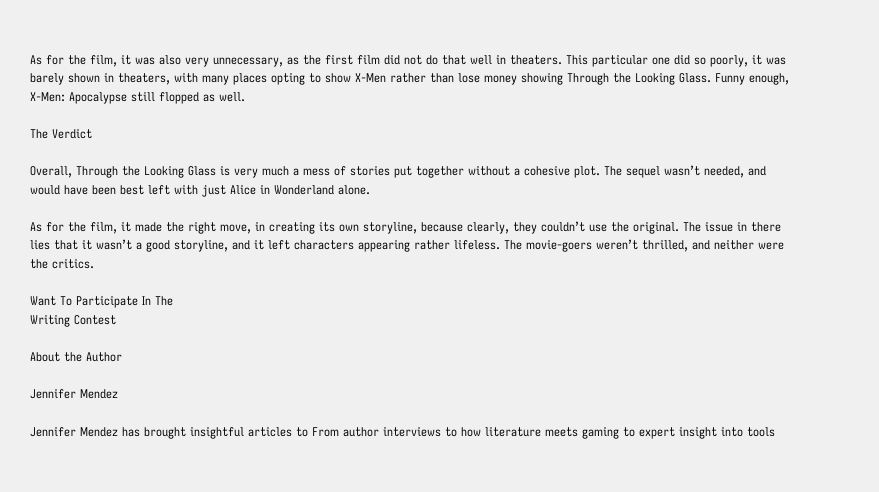As for the film, it was also very unnecessary, as the first film did not do that well in theaters. This particular one did so poorly, it was barely shown in theaters, with many places opting to show X-Men rather than lose money showing Through the Looking Glass. Funny enough, X-Men: Apocalypse still flopped as well.

The Verdict

Overall, Through the Looking Glass is very much a mess of stories put together without a cohesive plot. The sequel wasn’t needed, and would have been best left with just Alice in Wonderland alone.

As for the film, it made the right move, in creating its own storyline, because clearly, they couldn’t use the original. The issue in there lies that it wasn’t a good storyline, and it left characters appearing rather lifeless. The movie-goers weren’t thrilled, and neither were the critics.

Want To Participate In The
Writing Contest

About the Author

Jennifer Mendez

Jennifer Mendez has brought insightful articles to From author interviews to how literature meets gaming to expert insight into tools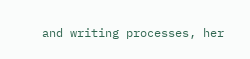and writing processes, her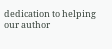dedication to helping our author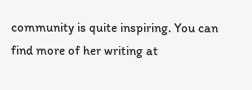community is quite inspiring. You can find more of her writing at